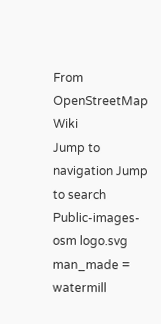From OpenStreetMap Wiki
Jump to navigation Jump to search
Public-images-osm logo.svg man_made = watermill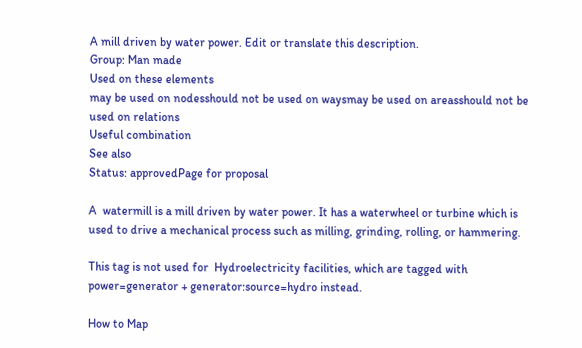A mill driven by water power. Edit or translate this description.
Group: Man made
Used on these elements
may be used on nodesshould not be used on waysmay be used on areasshould not be used on relations
Useful combination
See also
Status: approvedPage for proposal

A  watermill is a mill driven by water power. It has a waterwheel or turbine which is used to drive a mechanical process such as milling, grinding, rolling, or hammering.

This tag is not used for  Hydroelectricity facilities, which are tagged with power=generator + generator:source=hydro instead.

How to Map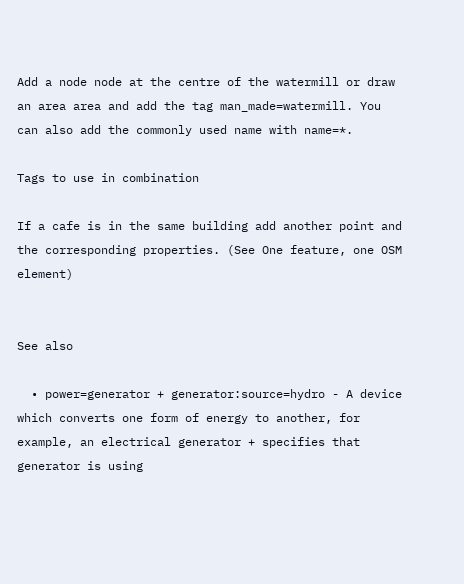Add a node node at the centre of the watermill or draw an area area and add the tag man_made=watermill. You can also add the commonly used name with name=*.

Tags to use in combination

If a cafe is in the same building add another point and the corresponding properties. (See One feature, one OSM element)


See also

  • power=generator + generator:source=hydro - A device which converts one form of energy to another, for example, an electrical generator + specifies that generator is using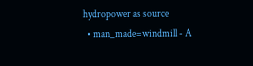hydropower as source
  • man_made=windmill - A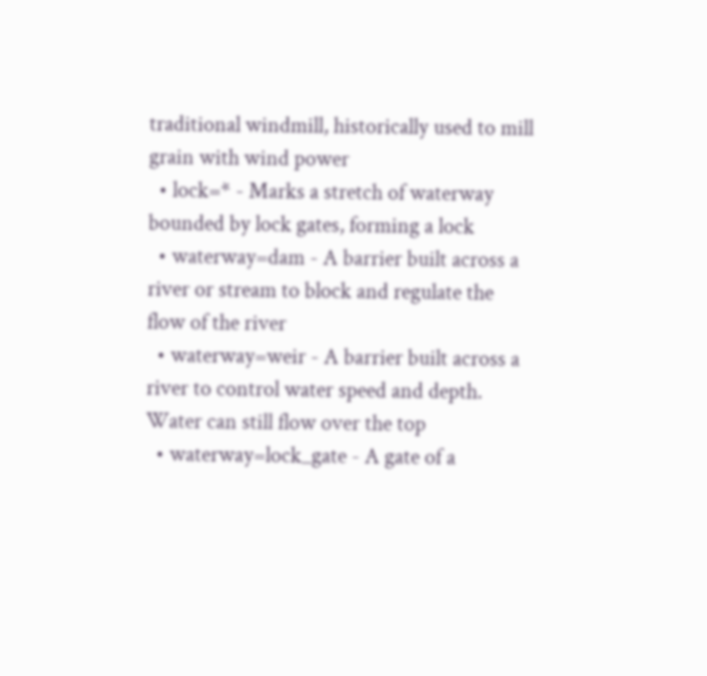traditional windmill, historically used to mill grain with wind power
  • lock=* - Marks a stretch of waterway bounded by lock gates, forming a lock
  • waterway=dam - A barrier built across a river or stream to block and regulate the flow of the river
  • waterway=weir - A barrier built across a river to control water speed and depth. Water can still flow over the top
  • waterway=lock_gate - A gate of a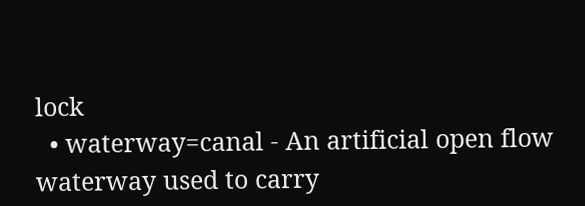lock
  • waterway=canal - An artificial open flow waterway used to carry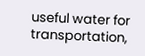useful water for transportation,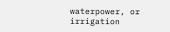waterpower, or irrigation